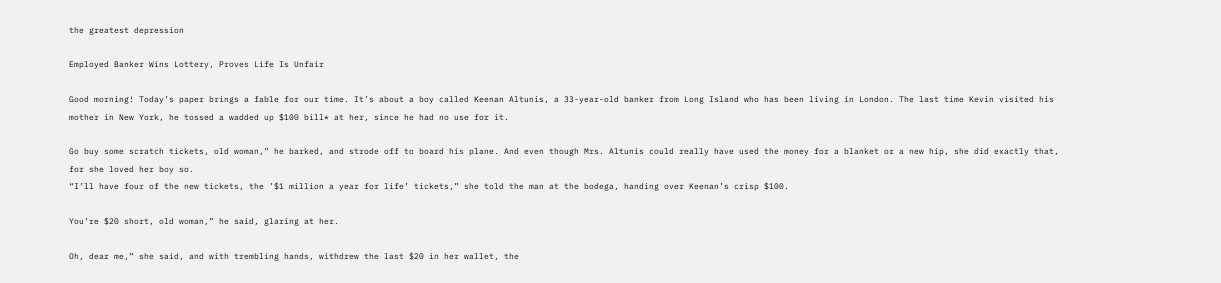the greatest depression

Employed Banker Wins Lottery, Proves Life Is Unfair

Good morning! Today’s paper brings a fable for our time. It’s about a boy called Keenan Altunis, a 33-year-old banker from Long Island who has been living in London. The last time Kevin visited his mother in New York, he tossed a wadded up $100 bill* at her, since he had no use for it.

Go buy some scratch tickets, old woman,” he barked, and strode off to board his plane. And even though Mrs. Altunis could really have used the money for a blanket or a new hip, she did exactly that, for she loved her boy so.
“I’ll have four of the new tickets, the ’$1 million a year for life’ tickets,” she told the man at the bodega, handing over Keenan’s crisp $100.

You’re $20 short, old woman,” he said, glaring at her.

Oh, dear me,” she said, and with trembling hands, withdrew the last $20 in her wallet, the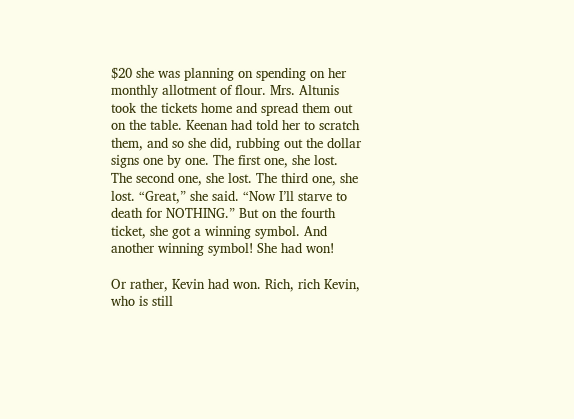$20 she was planning on spending on her monthly allotment of flour. Mrs. Altunis took the tickets home and spread them out on the table. Keenan had told her to scratch them, and so she did, rubbing out the dollar signs one by one. The first one, she lost. The second one, she lost. The third one, she lost. “Great,” she said. “Now I’ll starve to death for NOTHING.” But on the fourth ticket, she got a winning symbol. And another winning symbol! She had won!

Or rather, Kevin had won. Rich, rich Kevin, who is still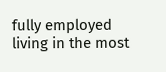fully employed living in the most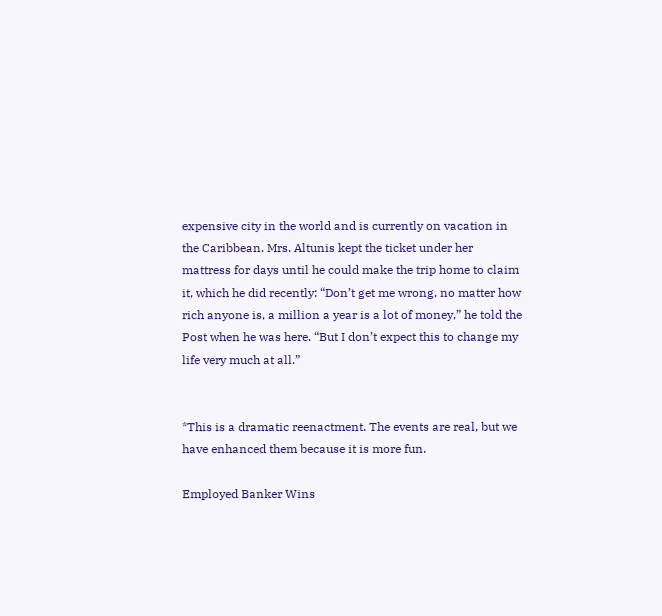expensive city in the world and is currently on vacation in the Caribbean. Mrs. Altunis kept the ticket under her mattress for days until he could make the trip home to claim it, which he did recently: “Don’t get me wrong, no matter how rich anyone is, a million a year is a lot of money,” he told the Post when he was here. “But I don’t expect this to change my life very much at all.”


*This is a dramatic reenactment. The events are real, but we have enhanced them because it is more fun.

Employed Banker Wins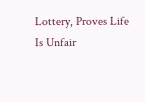Lottery, Proves Life Is Unfair